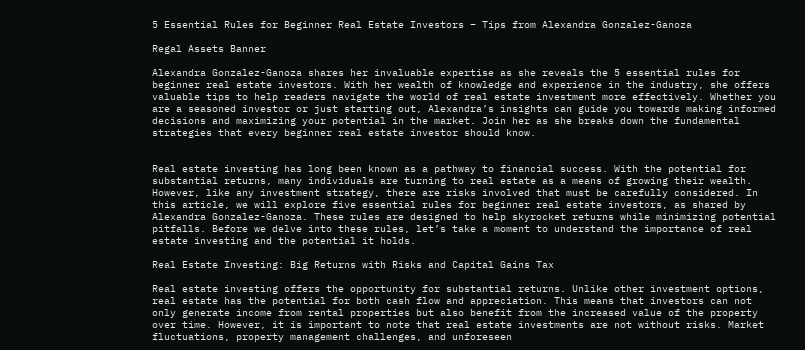5 Essential Rules for Beginner Real Estate Investors – Tips from Alexandra Gonzalez-Ganoza

Regal Assets Banner

Alexandra Gonzalez-Ganoza shares her invaluable expertise as she reveals the 5 essential rules for beginner real estate investors. With her wealth of knowledge and experience in the industry, she offers valuable tips to help readers navigate the world of real estate investment more effectively. Whether you are a seasoned investor or just starting out, Alexandra’s insights can guide you towards making informed decisions and maximizing your potential in the market. Join her as she breaks down the fundamental strategies that every beginner real estate investor should know.


Real estate investing has long been known as a pathway to financial success. With the potential for substantial returns, many individuals are turning to real estate as a means of growing their wealth. However, like any investment strategy, there are risks involved that must be carefully considered. In this article, we will explore five essential rules for beginner real estate investors, as shared by Alexandra Gonzalez-Ganoza. These rules are designed to help skyrocket returns while minimizing potential pitfalls. Before we delve into these rules, let’s take a moment to understand the importance of real estate investing and the potential it holds.

Real Estate Investing: Big Returns with Risks and Capital Gains Tax

Real estate investing offers the opportunity for substantial returns. Unlike other investment options, real estate has the potential for both cash flow and appreciation. This means that investors can not only generate income from rental properties but also benefit from the increased value of the property over time. However, it is important to note that real estate investments are not without risks. Market fluctuations, property management challenges, and unforeseen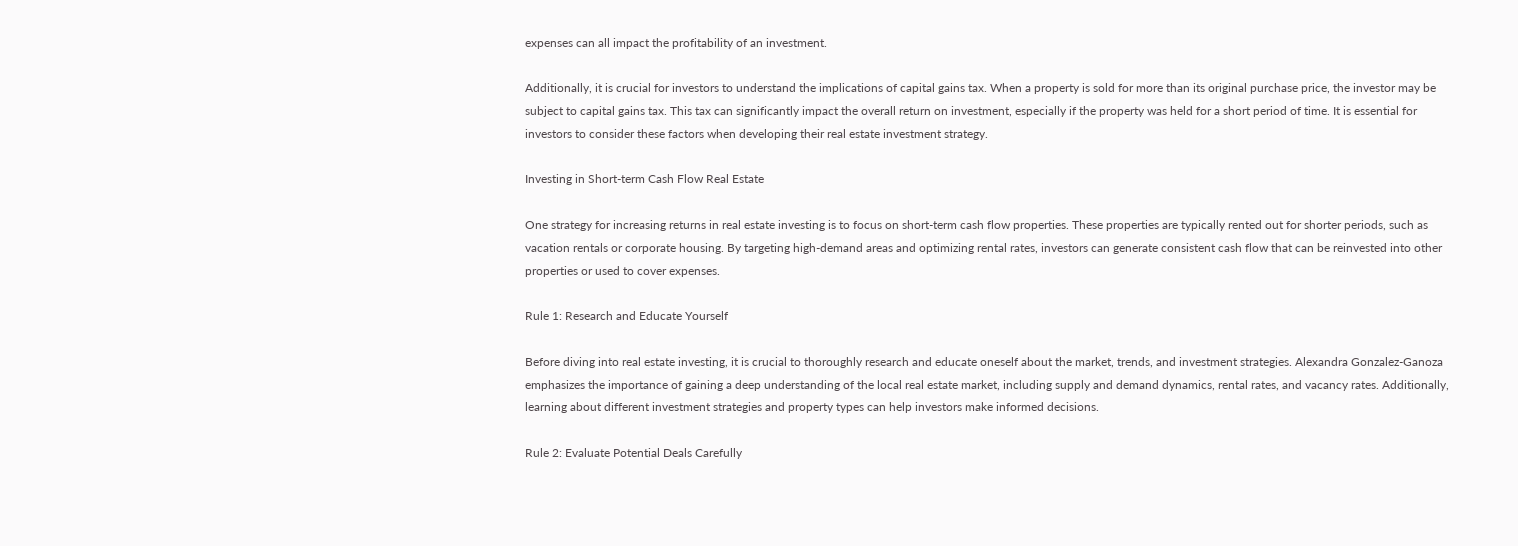expenses can all impact the profitability of an investment.

Additionally, it is crucial for investors to understand the implications of capital gains tax. When a property is sold for more than its original purchase price, the investor may be subject to capital gains tax. This tax can significantly impact the overall return on investment, especially if the property was held for a short period of time. It is essential for investors to consider these factors when developing their real estate investment strategy.

Investing in Short-term Cash Flow Real Estate

One strategy for increasing returns in real estate investing is to focus on short-term cash flow properties. These properties are typically rented out for shorter periods, such as vacation rentals or corporate housing. By targeting high-demand areas and optimizing rental rates, investors can generate consistent cash flow that can be reinvested into other properties or used to cover expenses.

Rule 1: Research and Educate Yourself

Before diving into real estate investing, it is crucial to thoroughly research and educate oneself about the market, trends, and investment strategies. Alexandra Gonzalez-Ganoza emphasizes the importance of gaining a deep understanding of the local real estate market, including supply and demand dynamics, rental rates, and vacancy rates. Additionally, learning about different investment strategies and property types can help investors make informed decisions.

Rule 2: Evaluate Potential Deals Carefully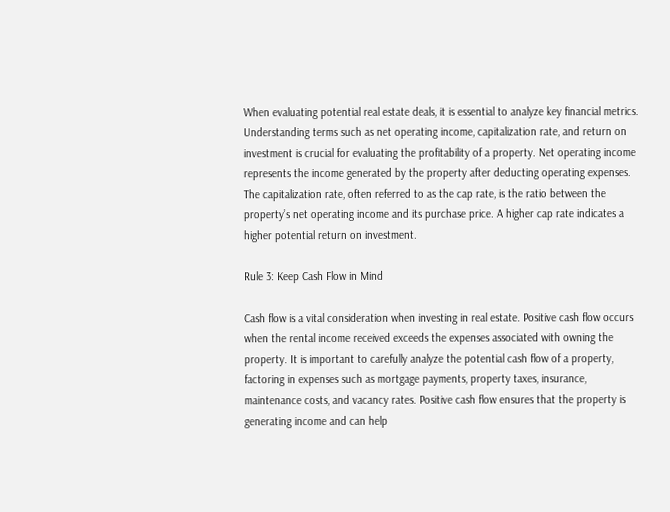When evaluating potential real estate deals, it is essential to analyze key financial metrics. Understanding terms such as net operating income, capitalization rate, and return on investment is crucial for evaluating the profitability of a property. Net operating income represents the income generated by the property after deducting operating expenses. The capitalization rate, often referred to as the cap rate, is the ratio between the property’s net operating income and its purchase price. A higher cap rate indicates a higher potential return on investment.

Rule 3: Keep Cash Flow in Mind

Cash flow is a vital consideration when investing in real estate. Positive cash flow occurs when the rental income received exceeds the expenses associated with owning the property. It is important to carefully analyze the potential cash flow of a property, factoring in expenses such as mortgage payments, property taxes, insurance, maintenance costs, and vacancy rates. Positive cash flow ensures that the property is generating income and can help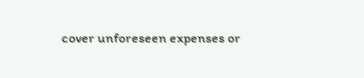cover unforeseen expenses or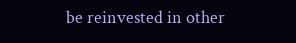be reinvested in other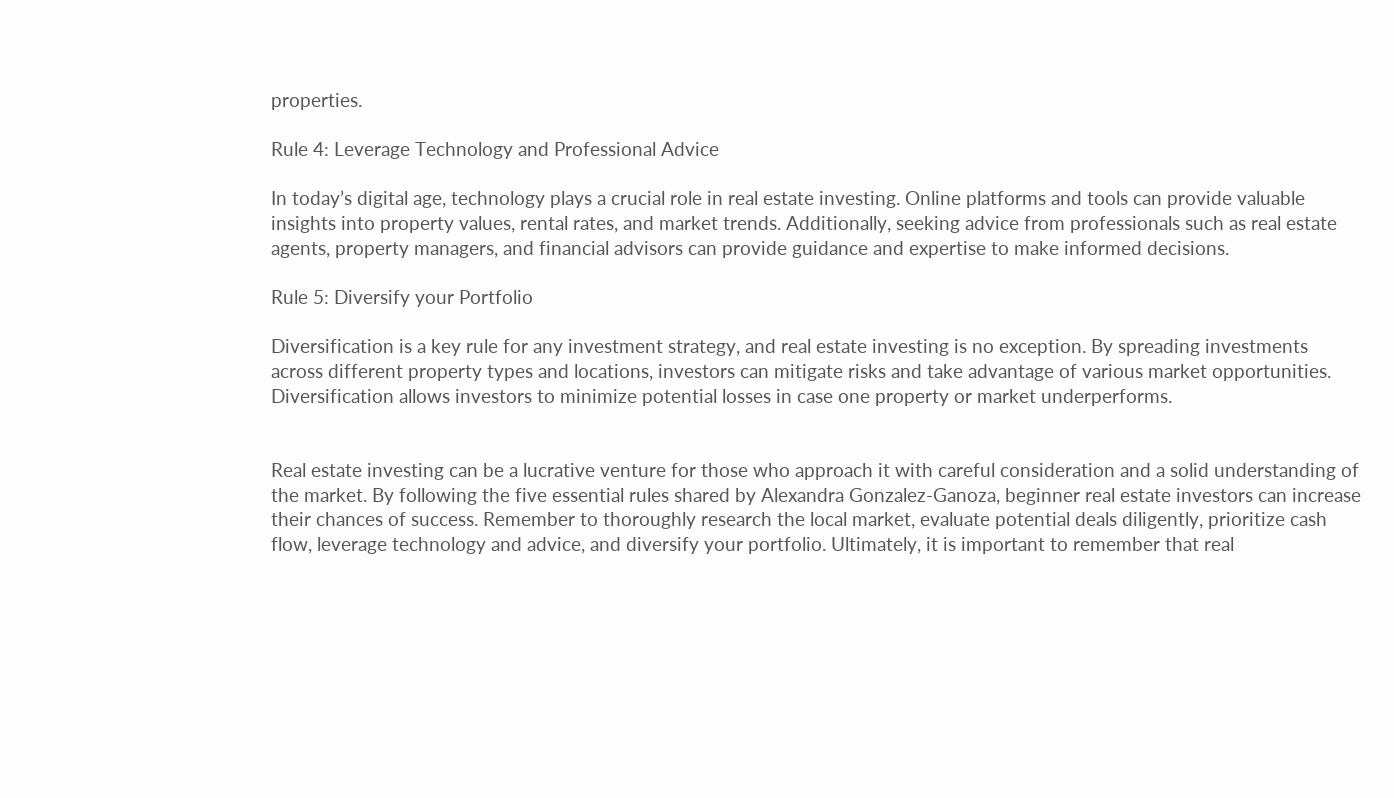properties.

Rule 4: Leverage Technology and Professional Advice

In today’s digital age, technology plays a crucial role in real estate investing. Online platforms and tools can provide valuable insights into property values, rental rates, and market trends. Additionally, seeking advice from professionals such as real estate agents, property managers, and financial advisors can provide guidance and expertise to make informed decisions.

Rule 5: Diversify your Portfolio

Diversification is a key rule for any investment strategy, and real estate investing is no exception. By spreading investments across different property types and locations, investors can mitigate risks and take advantage of various market opportunities. Diversification allows investors to minimize potential losses in case one property or market underperforms.


Real estate investing can be a lucrative venture for those who approach it with careful consideration and a solid understanding of the market. By following the five essential rules shared by Alexandra Gonzalez-Ganoza, beginner real estate investors can increase their chances of success. Remember to thoroughly research the local market, evaluate potential deals diligently, prioritize cash flow, leverage technology and advice, and diversify your portfolio. Ultimately, it is important to remember that real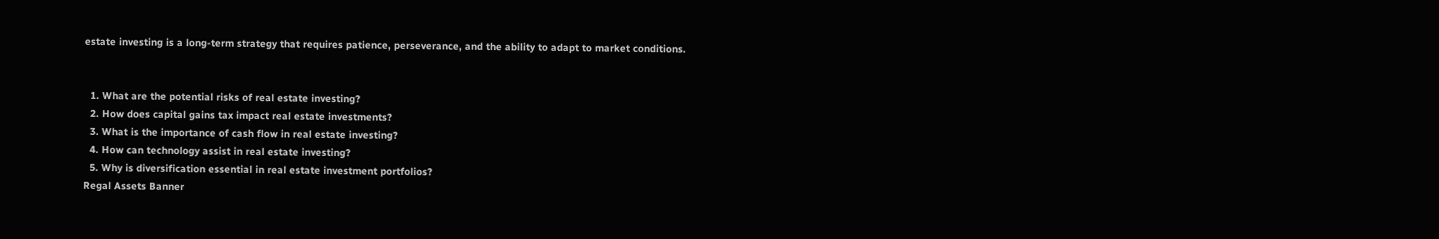estate investing is a long-term strategy that requires patience, perseverance, and the ability to adapt to market conditions.


  1. What are the potential risks of real estate investing?
  2. How does capital gains tax impact real estate investments?
  3. What is the importance of cash flow in real estate investing?
  4. How can technology assist in real estate investing?
  5. Why is diversification essential in real estate investment portfolios?
Regal Assets Banner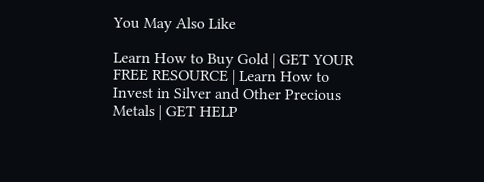You May Also Like

Learn How to Buy Gold | GET YOUR FREE RESOURCE | Learn How to Invest in Silver and Other Precious Metals | GET HELP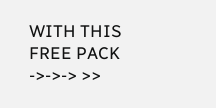WITH THIS FREE PACK ->->-> >>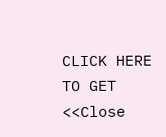CLICK HERE TO GET <<Close